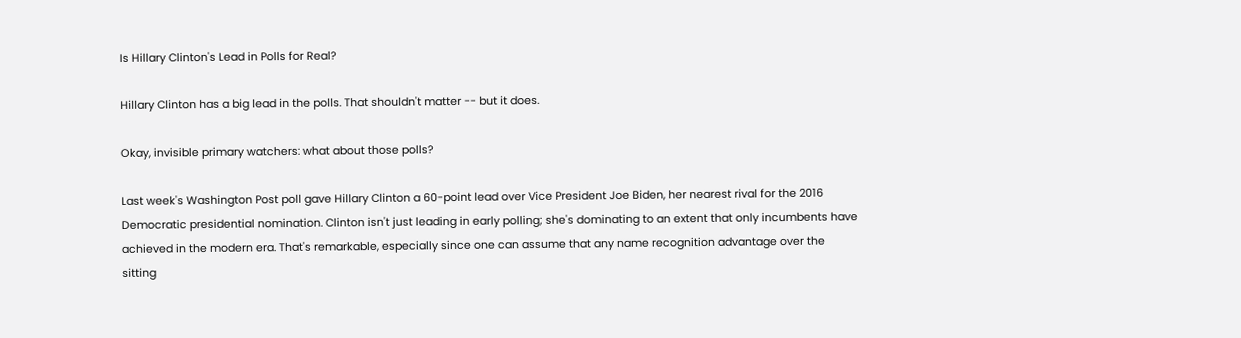Is Hillary Clinton's Lead in Polls for Real?

Hillary Clinton has a big lead in the polls. That shouldn't matter -- but it does.

Okay, invisible primary watchers: what about those polls?

Last week's Washington Post poll gave Hillary Clinton a 60-point lead over Vice President Joe Biden, her nearest rival for the 2016 Democratic presidential nomination. Clinton isn't just leading in early polling; she's dominating to an extent that only incumbents have achieved in the modern era. That's remarkable, especially since one can assume that any name recognition advantage over the sitting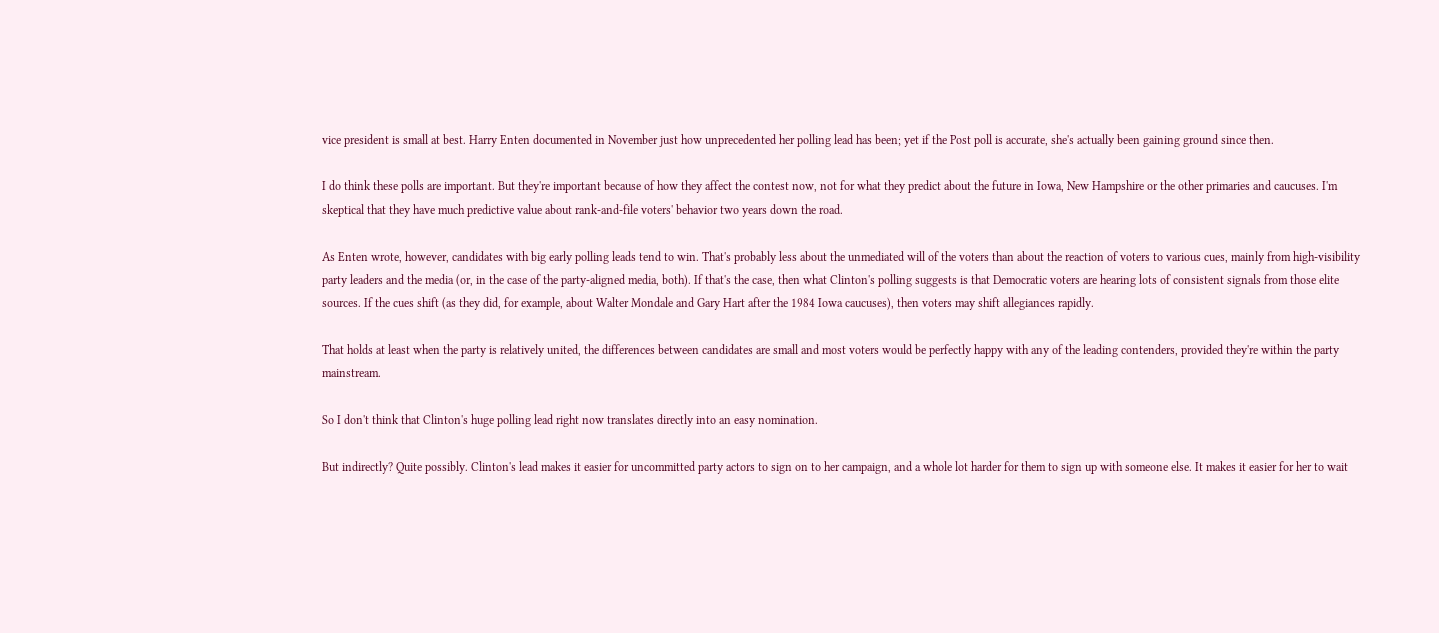vice president is small at best. Harry Enten documented in November just how unprecedented her polling lead has been; yet if the Post poll is accurate, she's actually been gaining ground since then.

I do think these polls are important. But they're important because of how they affect the contest now, not for what they predict about the future in Iowa, New Hampshire or the other primaries and caucuses. I'm skeptical that they have much predictive value about rank-and-file voters' behavior two years down the road.

As Enten wrote, however, candidates with big early polling leads tend to win. That's probably less about the unmediated will of the voters than about the reaction of voters to various cues, mainly from high-visibility party leaders and the media (or, in the case of the party-aligned media, both). If that's the case, then what Clinton's polling suggests is that Democratic voters are hearing lots of consistent signals from those elite sources. If the cues shift (as they did, for example, about Walter Mondale and Gary Hart after the 1984 Iowa caucuses), then voters may shift allegiances rapidly.

That holds at least when the party is relatively united, the differences between candidates are small and most voters would be perfectly happy with any of the leading contenders, provided they're within the party mainstream.

So I don't think that Clinton's huge polling lead right now translates directly into an easy nomination.

But indirectly? Quite possibly. Clinton's lead makes it easier for uncommitted party actors to sign on to her campaign, and a whole lot harder for them to sign up with someone else. It makes it easier for her to wait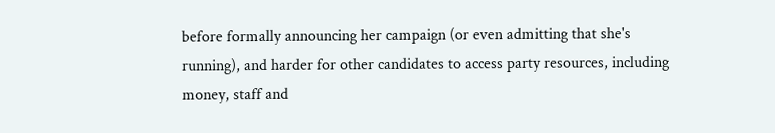before formally announcing her campaign (or even admitting that she's running), and harder for other candidates to access party resources, including money, staff and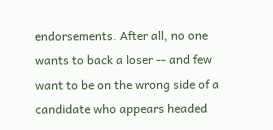endorsements. After all, no one wants to back a loser -- and few want to be on the wrong side of a candidate who appears headed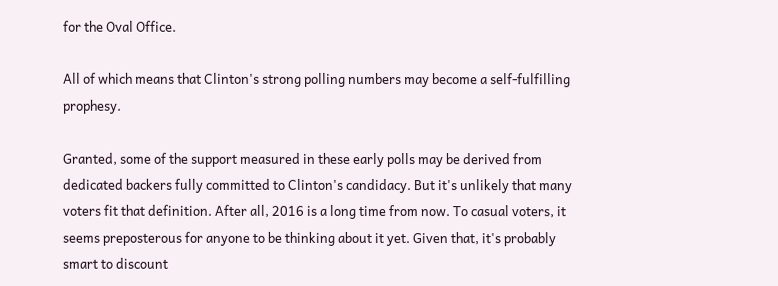for the Oval Office.

All of which means that Clinton's strong polling numbers may become a self-fulfilling prophesy.

Granted, some of the support measured in these early polls may be derived from dedicated backers fully committed to Clinton's candidacy. But it's unlikely that many voters fit that definition. After all, 2016 is a long time from now. To casual voters, it seems preposterous for anyone to be thinking about it yet. Given that, it's probably smart to discount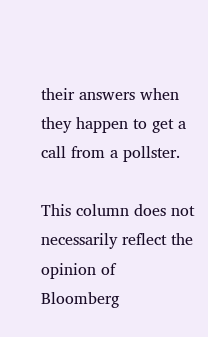their answers when they happen to get a call from a pollster.

This column does not necessarily reflect the opinion of Bloomberg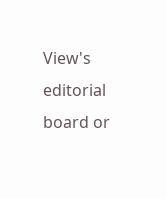View's editorial board or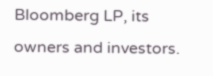Bloomberg LP, its owners and investors.